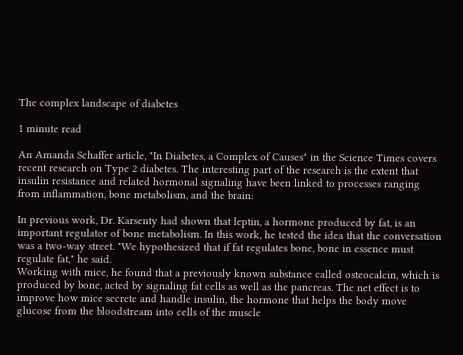The complex landscape of diabetes

1 minute read

An Amanda Schaffer article, "In Diabetes, a Complex of Causes" in the Science Times covers recent research on Type 2 diabetes. The interesting part of the research is the extent that insulin resistance and related hormonal signaling have been linked to processes ranging from inflammation, bone metabolism, and the brain:

In previous work, Dr. Karsenty had shown that leptin, a hormone produced by fat, is an important regulator of bone metabolism. In this work, he tested the idea that the conversation was a two-way street. "We hypothesized that if fat regulates bone, bone in essence must regulate fat," he said.
Working with mice, he found that a previously known substance called osteocalcin, which is produced by bone, acted by signaling fat cells as well as the pancreas. The net effect is to improve how mice secrete and handle insulin, the hormone that helps the body move glucose from the bloodstream into cells of the muscle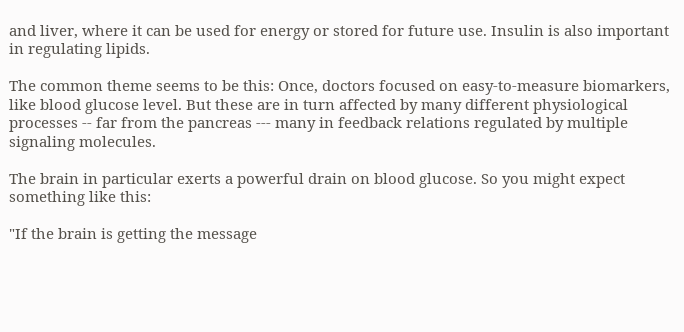and liver, where it can be used for energy or stored for future use. Insulin is also important in regulating lipids.

The common theme seems to be this: Once, doctors focused on easy-to-measure biomarkers, like blood glucose level. But these are in turn affected by many different physiological processes -- far from the pancreas --- many in feedback relations regulated by multiple signaling molecules.

The brain in particular exerts a powerful drain on blood glucose. So you might expect something like this:

"If the brain is getting the message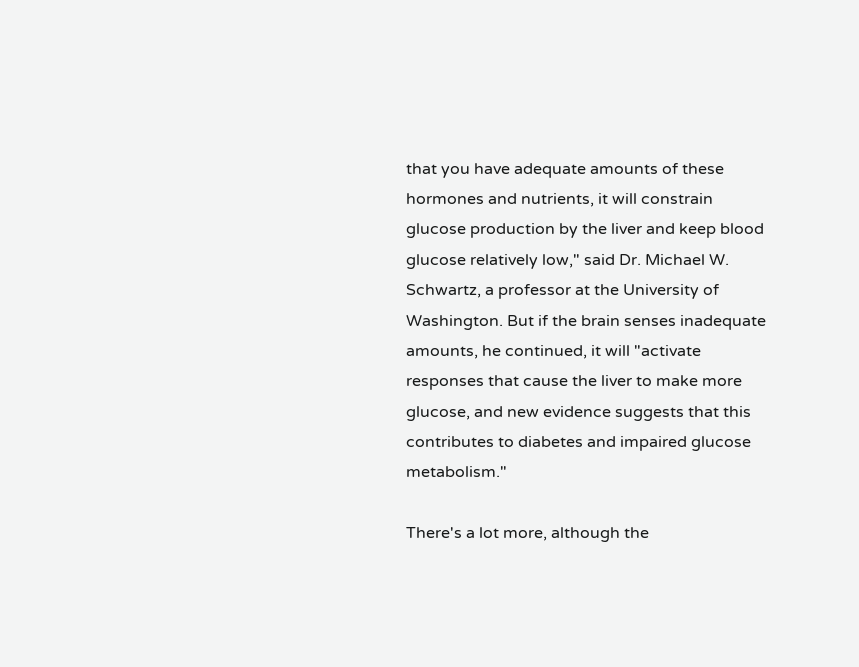that you have adequate amounts of these hormones and nutrients, it will constrain glucose production by the liver and keep blood glucose relatively low," said Dr. Michael W. Schwartz, a professor at the University of Washington. But if the brain senses inadequate amounts, he continued, it will "activate responses that cause the liver to make more glucose, and new evidence suggests that this contributes to diabetes and impaired glucose metabolism."

There's a lot more, although the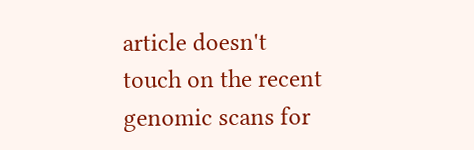article doesn't touch on the recent genomic scans for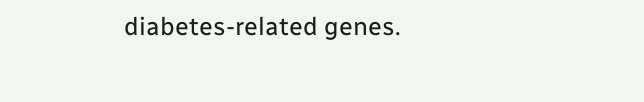diabetes-related genes.